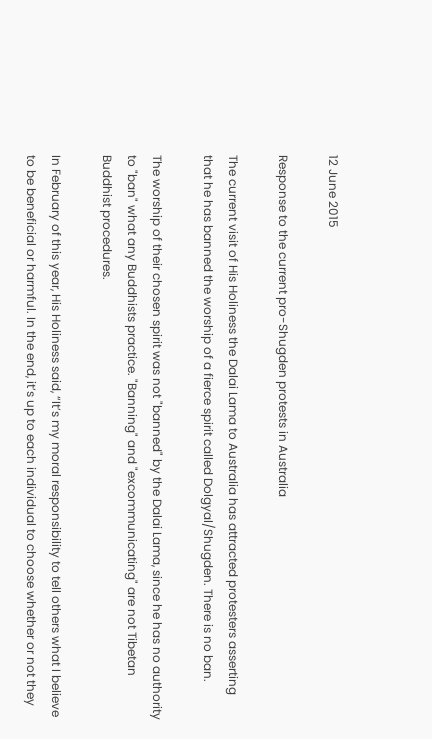12 June 2015

Response to the current pro-Shugden protests in Australia

The current visit of His Holiness the Dalai Lama to Australia has attracted protesters asserting that he has banned the worship of a fierce spirit called Dolgyal/Shugden. There is no ban.

The worship of their chosen spirit was not "banned" by the Dalai Lama, since he has no authority to "ban" what any Buddhists practice. "Banning" and "excommunicating" are not Tibetan Buddhist procedures.

In February of this year, His Holiness said, “It’s my moral responsibility to tell others what I believe to be beneficial or harmful. In the end, it’s up to each individual to choose whether or not they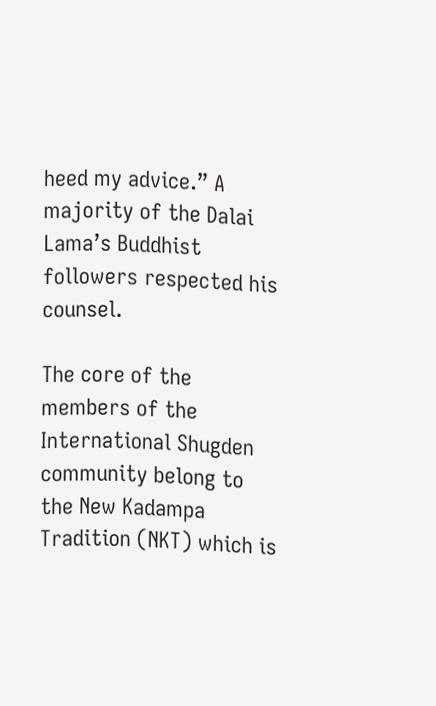heed my advice.” A majority of the Dalai Lama’s Buddhist followers respected his counsel.

The core of the members of the International Shugden community belong to the New Kadampa Tradition (NKT) which is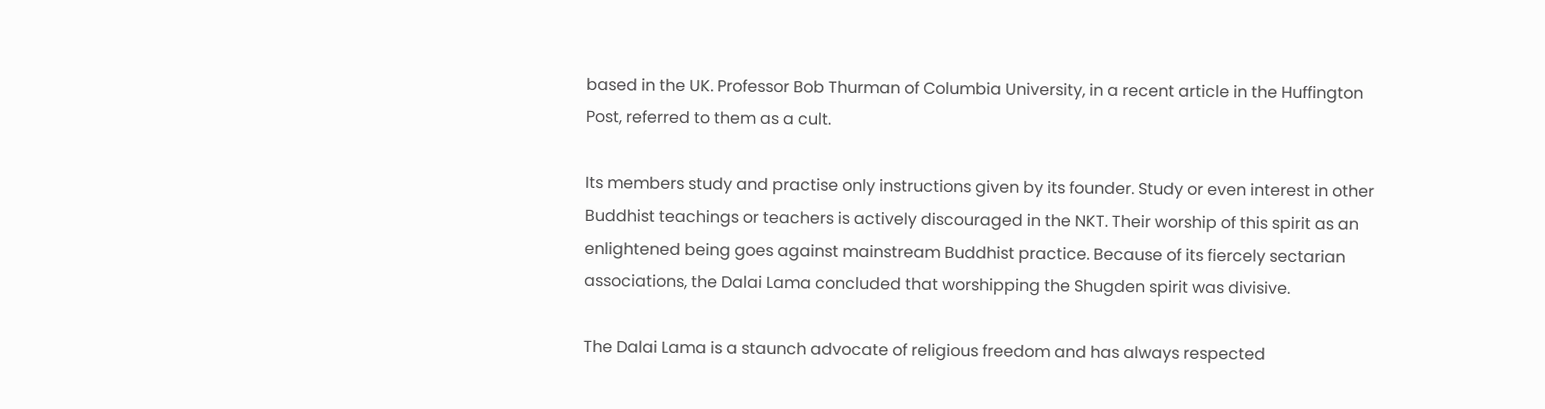based in the UK. Professor Bob Thurman of Columbia University, in a recent article in the Huffington Post, referred to them as a cult.

Its members study and practise only instructions given by its founder. Study or even interest in other Buddhist teachings or teachers is actively discouraged in the NKT. Their worship of this spirit as an enlightened being goes against mainstream Buddhist practice. Because of its fiercely sectarian associations, the Dalai Lama concluded that worshipping the Shugden spirit was divisive.

The Dalai Lama is a staunch advocate of religious freedom and has always respected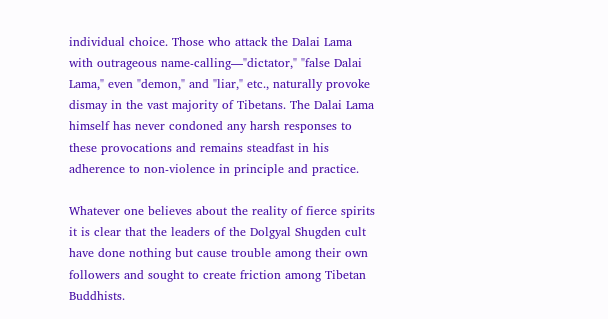individual choice. Those who attack the Dalai Lama with outrageous name-calling—"dictator," "false Dalai Lama," even "demon," and "liar," etc., naturally provoke dismay in the vast majority of Tibetans. The Dalai Lama himself has never condoned any harsh responses to these provocations and remains steadfast in his adherence to non-violence in principle and practice.

Whatever one believes about the reality of fierce spirits it is clear that the leaders of the Dolgyal Shugden cult have done nothing but cause trouble among their own followers and sought to create friction among Tibetan Buddhists.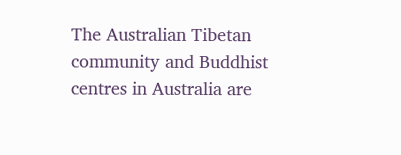The Australian Tibetan community and Buddhist centres in Australia are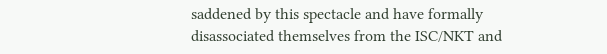saddened by this spectacle and have formally disassociated themselves from the ISC/NKT and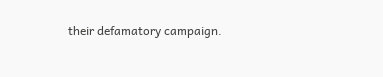their defamatory campaign.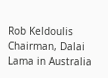Rob Keldoulis
Chairman, Dalai Lama in Australia